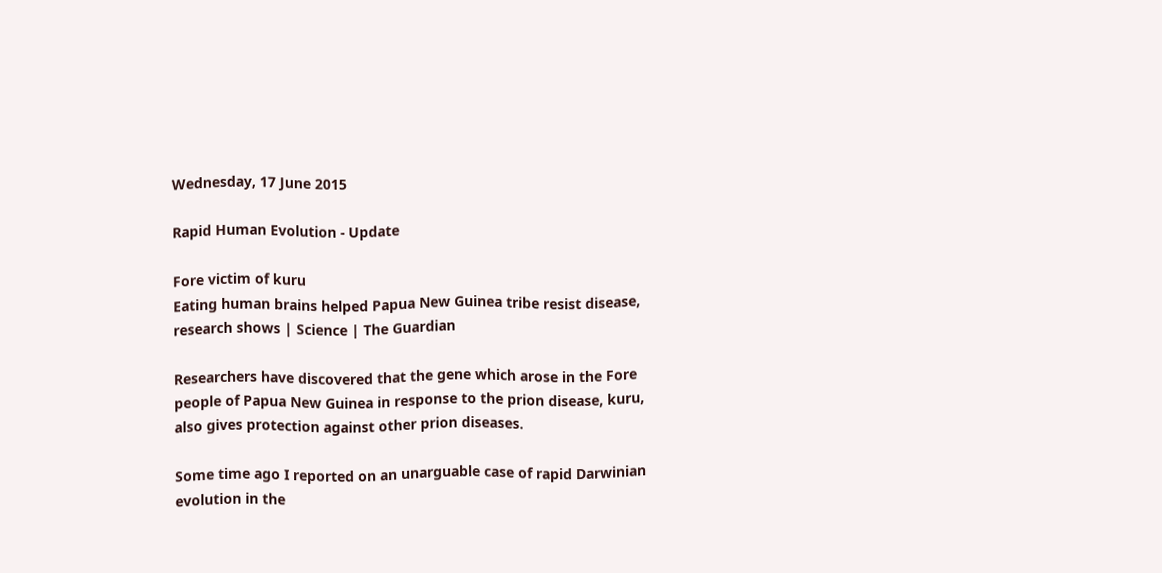Wednesday, 17 June 2015

Rapid Human Evolution - Update

Fore victim of kuru
Eating human brains helped Papua New Guinea tribe resist disease, research shows | Science | The Guardian

Researchers have discovered that the gene which arose in the Fore people of Papua New Guinea in response to the prion disease, kuru, also gives protection against other prion diseases.

Some time ago I reported on an unarguable case of rapid Darwinian evolution in the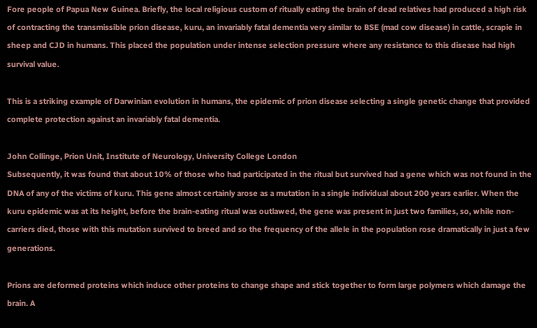Fore people of Papua New Guinea. Briefly, the local religious custom of ritually eating the brain of dead relatives had produced a high risk of contracting the transmissible prion disease, kuru, an invariably fatal dementia very similar to BSE (mad cow disease) in cattle, scrapie in sheep and CJD in humans. This placed the population under intense selection pressure where any resistance to this disease had high survival value.

This is a striking example of Darwinian evolution in humans, the epidemic of prion disease selecting a single genetic change that provided complete protection against an invariably fatal dementia.

John Collinge, Prion Unit, Institute of Neurology, University College London
Subsequently, it was found that about 10% of those who had participated in the ritual but survived had a gene which was not found in the DNA of any of the victims of kuru. This gene almost certainly arose as a mutation in a single individual about 200 years earlier. When the kuru epidemic was at its height, before the brain-eating ritual was outlawed, the gene was present in just two families, so, while non-carriers died, those with this mutation survived to breed and so the frequency of the allele in the population rose dramatically in just a few generations.

Prions are deformed proteins which induce other proteins to change shape and stick together to form large polymers which damage the brain. A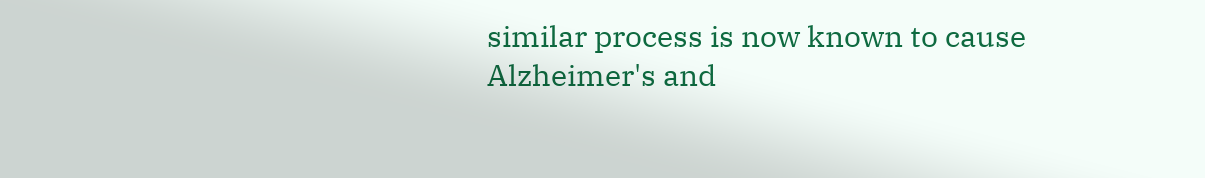similar process is now known to cause Alzheimer's and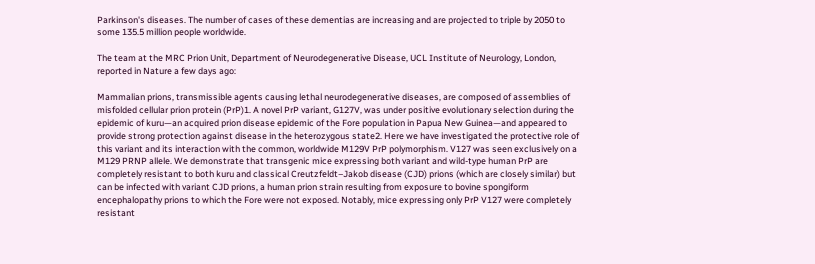Parkinson's diseases. The number of cases of these dementias are increasing and are projected to triple by 2050 to some 135.5 million people worldwide.

The team at the MRC Prion Unit, Department of Neurodegenerative Disease, UCL Institute of Neurology, London, reported in Nature a few days ago:

Mammalian prions, transmissible agents causing lethal neurodegenerative diseases, are composed of assemblies of misfolded cellular prion protein (PrP)1. A novel PrP variant, G127V, was under positive evolutionary selection during the epidemic of kuru—an acquired prion disease epidemic of the Fore population in Papua New Guinea—and appeared to provide strong protection against disease in the heterozygous state2. Here we have investigated the protective role of this variant and its interaction with the common, worldwide M129V PrP polymorphism. V127 was seen exclusively on a M129 PRNP allele. We demonstrate that transgenic mice expressing both variant and wild-type human PrP are completely resistant to both kuru and classical Creutzfeldt–Jakob disease (CJD) prions (which are closely similar) but can be infected with variant CJD prions, a human prion strain resulting from exposure to bovine spongiform encephalopathy prions to which the Fore were not exposed. Notably, mice expressing only PrP V127 were completely resistant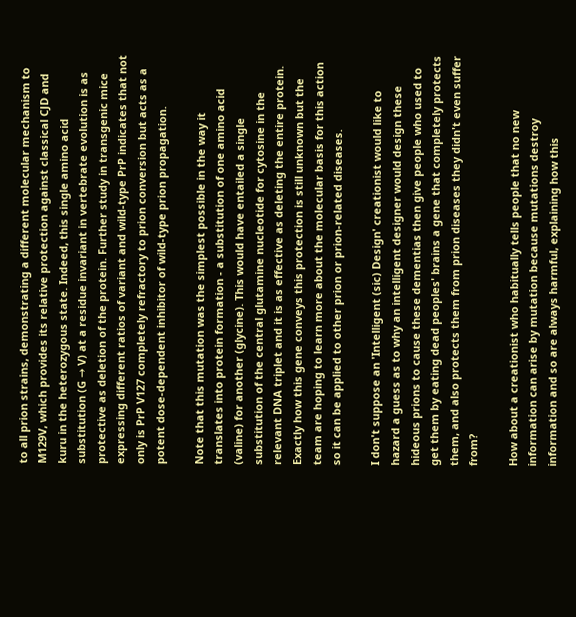to all prion strains, demonstrating a different molecular mechanism to M129V, which provides its relative protection against classical CJD and kuru in the heterozygous state. Indeed, this single amino acid substitution (G → V) at a residue invariant in vertebrate evolution is as protective as deletion of the protein. Further study in transgenic mice expressing different ratios of variant and wild-type PrP indicates that not only is PrP V127 completely refractory to prion conversion but acts as a potent dose-dependent inhibitor of wild-type prion propagation.

Note that this mutation was the simplest possible in the way it translates into protein formation - a substitution of one amino acid (valine) for another (glycine). This would have entailed a single substitution of the central glutamine nucleotide for cytosine in the relevant DNA triplet and it is as effective as deleting the entire protein. Exactly how this gene conveys this protection is still unknown but the team are hoping to learn more about the molecular basis for this action so it can be applied to other prion or prion-related diseases.

I don't suppose an 'Intelligent (sic) Design' creationist would like to hazard a guess as to why an intelligent designer would design these hideous prions to cause these dementias then give people who used to get them by eating dead peoples' brains a gene that completely protects them, and also protects them from prion diseases they didn't even suffer from?

How about a creationist who habitually tells people that no new information can arise by mutation because mutations destroy information and so are always harmful, explaining how this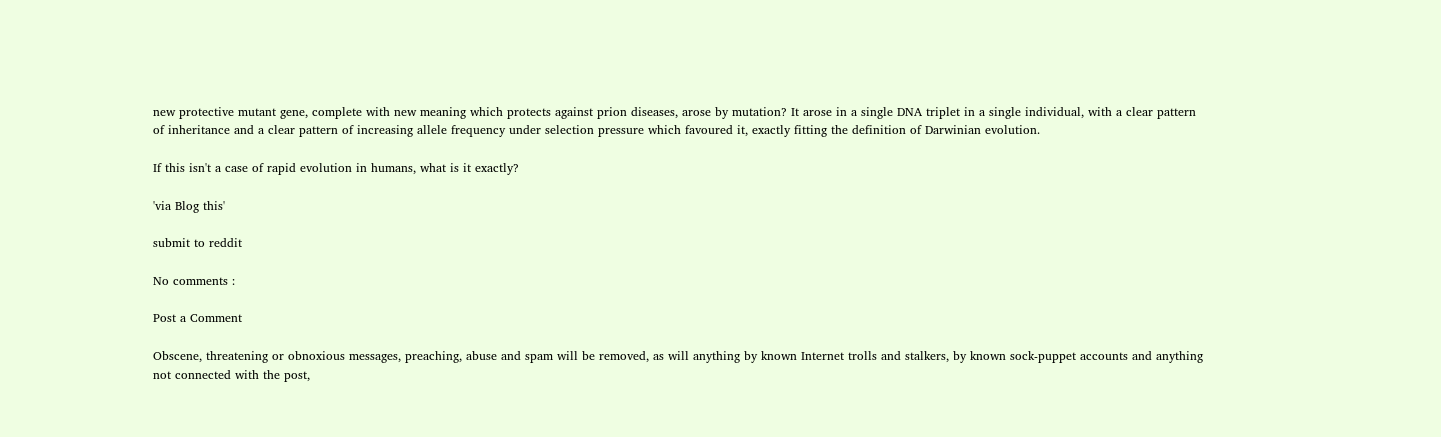new protective mutant gene, complete with new meaning which protects against prion diseases, arose by mutation? It arose in a single DNA triplet in a single individual, with a clear pattern of inheritance and a clear pattern of increasing allele frequency under selection pressure which favoured it, exactly fitting the definition of Darwinian evolution.

If this isn't a case of rapid evolution in humans, what is it exactly?

'via Blog this'

submit to reddit

No comments :

Post a Comment

Obscene, threatening or obnoxious messages, preaching, abuse and spam will be removed, as will anything by known Internet trolls and stalkers, by known sock-puppet accounts and anything not connected with the post,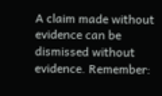A claim made without evidence can be dismissed without evidence. Remember: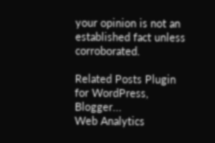your opinion is not an established fact unless corroborated.

Related Posts Plugin for WordPress, Blogger...
Web Analytics